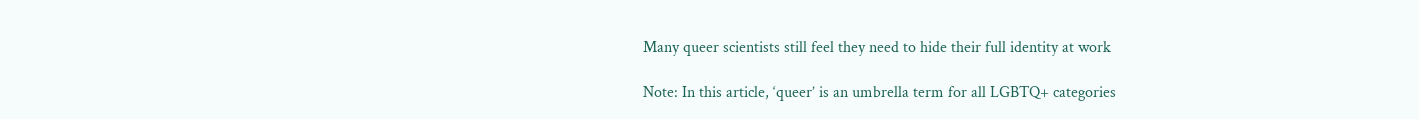Many queer scientists still feel they need to hide their full identity at work

Note: In this article, ‘queer’ is an umbrella term for all LGBTQ+ categories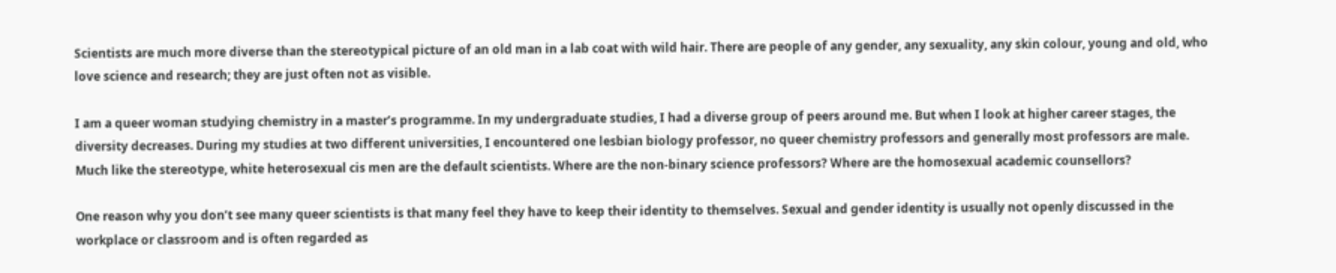Scientists are much more diverse than the stereotypical picture of an old man in a lab coat with wild hair. There are people of any gender, any sexuality, any skin colour, young and old, who love science and research; they are just often not as visible.

I am a queer woman studying chemistry in a master’s programme. In my undergraduate studies, I had a diverse group of peers around me. But when I look at higher career stages, the diversity decreases. During my studies at two different universities, I encountered one lesbian biology professor, no queer chemistry professors and generally most professors are male. Much like the stereotype, white heterosexual cis men are the default scientists. Where are the non-binary science professors? Where are the homosexual academic counsellors?

One reason why you don’t see many queer scientists is that many feel they have to keep their identity to themselves. Sexual and gender identity is usually not openly discussed in the workplace or classroom and is often regarded as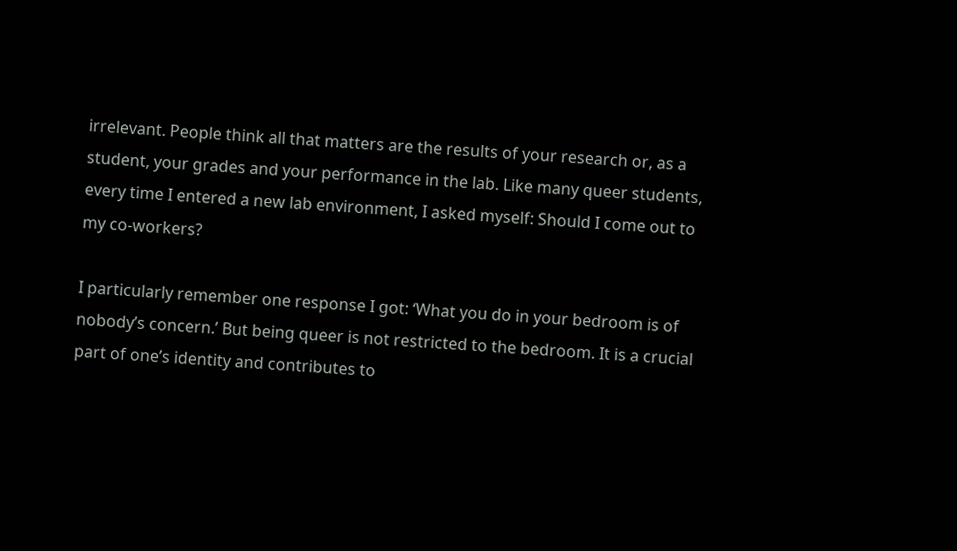irrelevant. People think all that matters are the results of your research or, as a student, your grades and your performance in the lab. Like many queer students, every time I entered a new lab environment, I asked myself: Should I come out to my co-workers?

I particularly remember one response I got: ‘What you do in your bedroom is of nobody’s concern.’ But being queer is not restricted to the bedroom. It is a crucial part of one’s identity and contributes to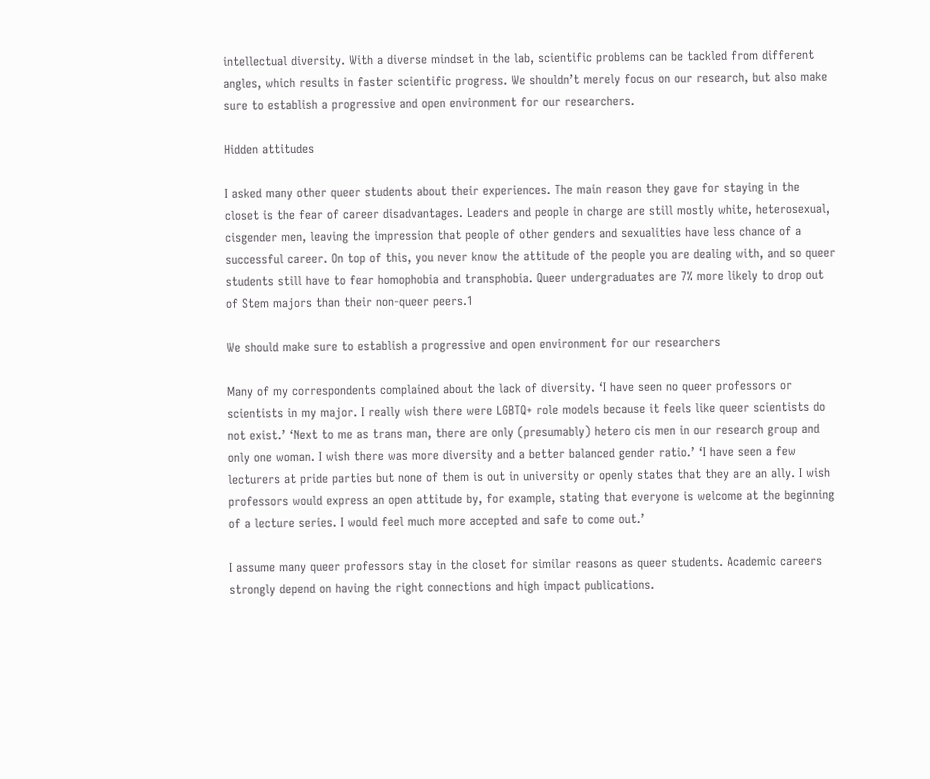intellectual diversity. With a diverse mindset in the lab, scientific problems can be tackled from different angles, which results in faster scientific progress. We shouldn’t merely focus on our research, but also make sure to establish a progressive and open environment for our researchers.

Hidden attitudes

I asked many other queer students about their experiences. The main reason they gave for staying in the closet is the fear of career disadvantages. Leaders and people in charge are still mostly white, heterosexual, cisgender men, leaving the impression that people of other genders and sexualities have less chance of a successful career. On top of this, you never know the attitude of the people you are dealing with, and so queer students still have to fear homophobia and transphobia. Queer undergraduates are 7% more likely to drop out of Stem majors than their non-queer peers.1

We should make sure to establish a progressive and open environment for our researchers

Many of my correspondents complained about the lack of diversity. ‘I have seen no queer professors or scientists in my major. I really wish there were LGBTQ+ role models because it feels like queer scientists do not exist.’ ‘Next to me as trans man, there are only (presumably) hetero cis men in our research group and only one woman. I wish there was more diversity and a better balanced gender ratio.’ ‘I have seen a few lecturers at pride parties but none of them is out in university or openly states that they are an ally. I wish professors would express an open attitude by, for example, stating that everyone is welcome at the beginning of a lecture series. I would feel much more accepted and safe to come out.’

I assume many queer professors stay in the closet for similar reasons as queer students. Academic careers strongly depend on having the right connections and high impact publications.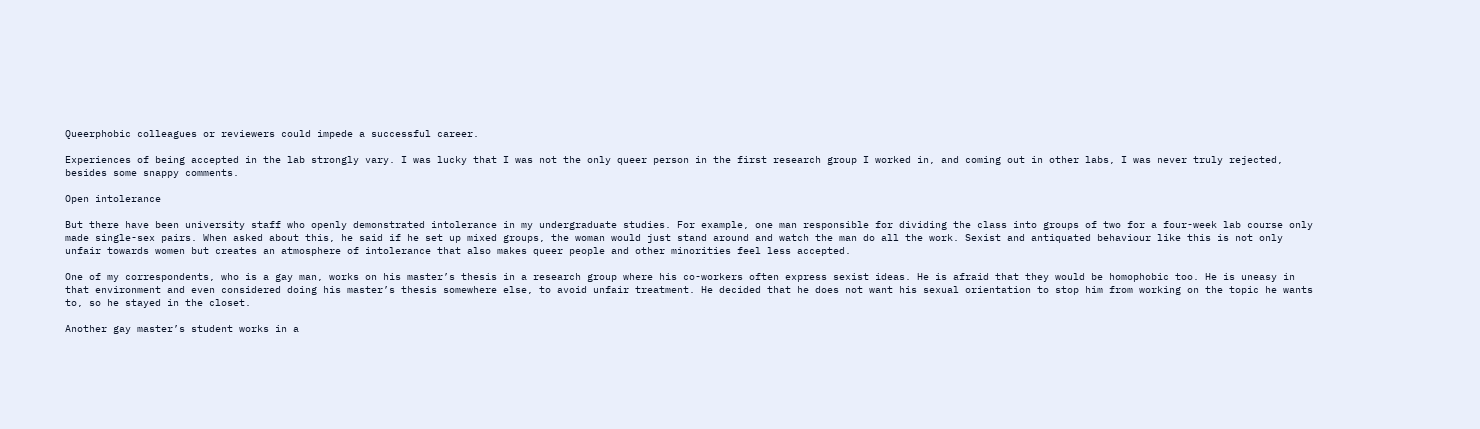Queerphobic colleagues or reviewers could impede a successful career.

Experiences of being accepted in the lab strongly vary. I was lucky that I was not the only queer person in the first research group I worked in, and coming out in other labs, I was never truly rejected, besides some snappy comments.

Open intolerance

But there have been university staff who openly demonstrated intolerance in my undergraduate studies. For example, one man responsible for dividing the class into groups of two for a four-week lab course only made single-sex pairs. When asked about this, he said if he set up mixed groups, the woman would just stand around and watch the man do all the work. Sexist and antiquated behaviour like this is not only unfair towards women but creates an atmosphere of intolerance that also makes queer people and other minorities feel less accepted.

One of my correspondents, who is a gay man, works on his master’s thesis in a research group where his co-workers often express sexist ideas. He is afraid that they would be homophobic too. He is uneasy in that environment and even considered doing his master’s thesis somewhere else, to avoid unfair treatment. He decided that he does not want his sexual orientation to stop him from working on the topic he wants to, so he stayed in the closet.

Another gay master’s student works in a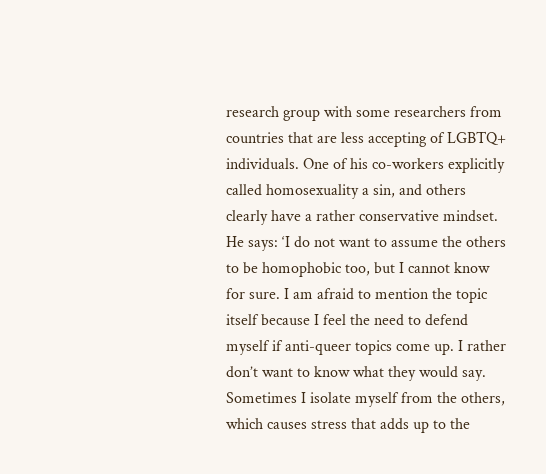research group with some researchers from countries that are less accepting of LGBTQ+ individuals. One of his co-workers explicitly called homosexuality a sin, and others clearly have a rather conservative mindset. He says: ‘I do not want to assume the others to be homophobic too, but I cannot know for sure. I am afraid to mention the topic itself because I feel the need to defend myself if anti-queer topics come up. I rather don’t want to know what they would say. Sometimes I isolate myself from the others, which causes stress that adds up to the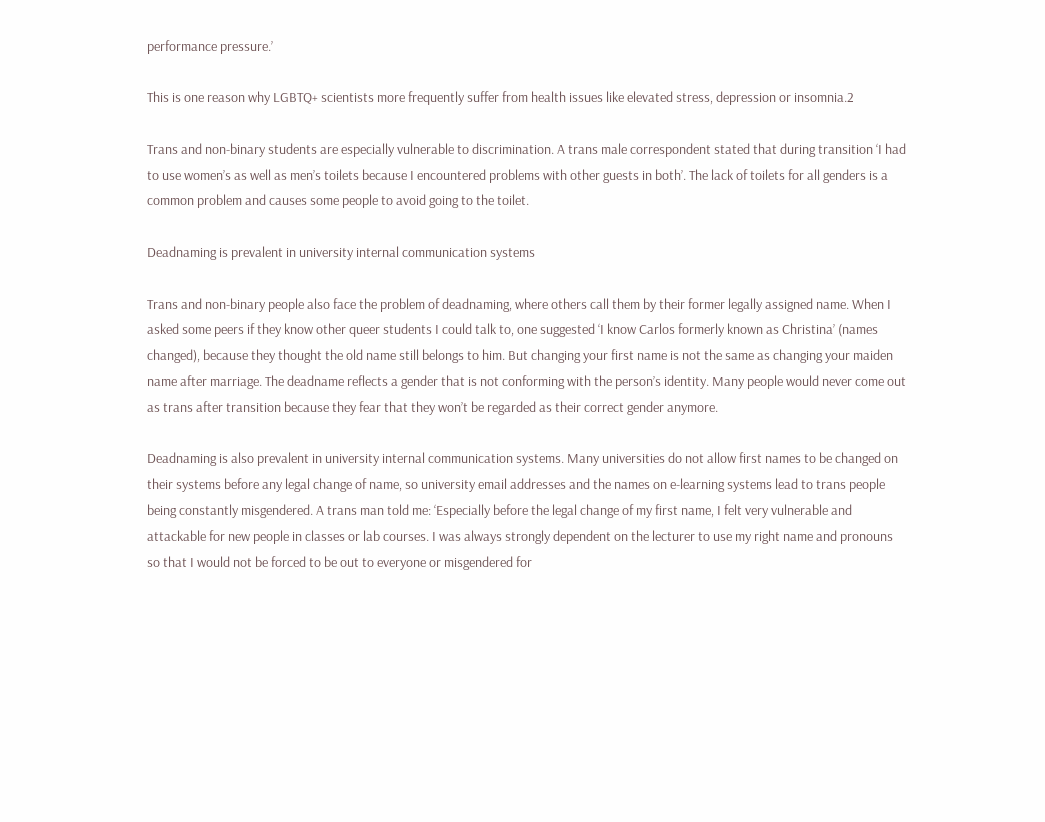performance pressure.’

This is one reason why LGBTQ+ scientists more frequently suffer from health issues like elevated stress, depression or insomnia.2

Trans and non-binary students are especially vulnerable to discrimination. A trans male correspondent stated that during transition ‘I had to use women’s as well as men’s toilets because I encountered problems with other guests in both’. The lack of toilets for all genders is a common problem and causes some people to avoid going to the toilet.

Deadnaming is prevalent in university internal communication systems

Trans and non-binary people also face the problem of deadnaming, where others call them by their former legally assigned name. When I asked some peers if they know other queer students I could talk to, one suggested ‘I know Carlos formerly known as Christina’ (names changed), because they thought the old name still belongs to him. But changing your first name is not the same as changing your maiden name after marriage. The deadname reflects a gender that is not conforming with the person’s identity. Many people would never come out as trans after transition because they fear that they won’t be regarded as their correct gender anymore.

Deadnaming is also prevalent in university internal communication systems. Many universities do not allow first names to be changed on their systems before any legal change of name, so university email addresses and the names on e-learning systems lead to trans people being constantly misgendered. A trans man told me: ‘Especially before the legal change of my first name, I felt very vulnerable and attackable for new people in classes or lab courses. I was always strongly dependent on the lecturer to use my right name and pronouns so that I would not be forced to be out to everyone or misgendered for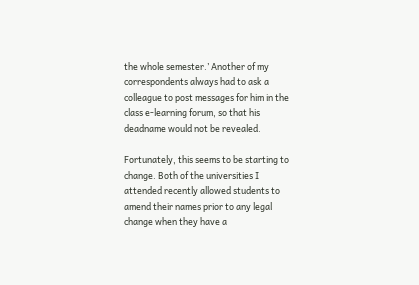the whole semester.’ Another of my correspondents always had to ask a colleague to post messages for him in the class e-learning forum, so that his deadname would not be revealed.

Fortunately, this seems to be starting to change. Both of the universities I attended recently allowed students to amend their names prior to any legal change when they have a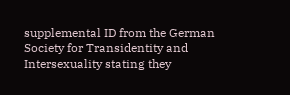supplemental ID from the German Society for Transidentity and Intersexuality stating they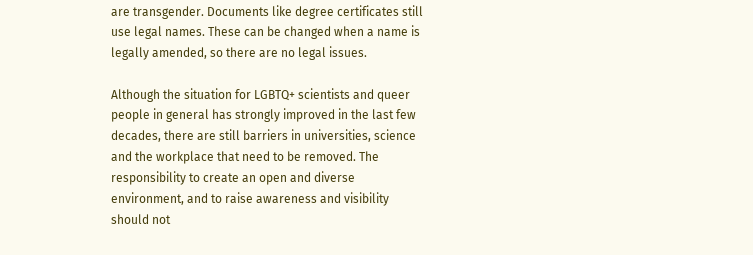are transgender. Documents like degree certificates still use legal names. These can be changed when a name is legally amended, so there are no legal issues.

Although the situation for LGBTQ+ scientists and queer people in general has strongly improved in the last few decades, there are still barriers in universities, science and the workplace that need to be removed. The responsibility to create an open and diverse environment, and to raise awareness and visibility should not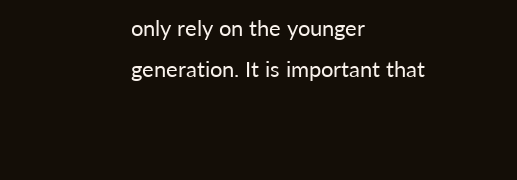only rely on the younger generation. It is important that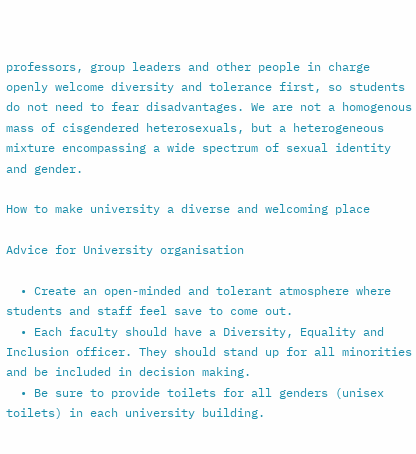professors, group leaders and other people in charge openly welcome diversity and tolerance first, so students do not need to fear disadvantages. We are not a homogenous mass of cisgendered heterosexuals, but a heterogeneous mixture encompassing a wide spectrum of sexual identity and gender.

How to make university a diverse and welcoming place

Advice for University organisation

  • Create an open-minded and tolerant atmosphere where students and staff feel save to come out.
  • Each faculty should have a Diversity, Equality and Inclusion officer. They should stand up for all minorities and be included in decision making.
  • Be sure to provide toilets for all genders (unisex toilets) in each university building.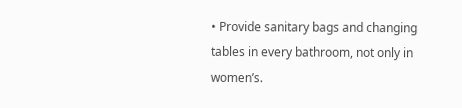• Provide sanitary bags and changing tables in every bathroom, not only in women’s.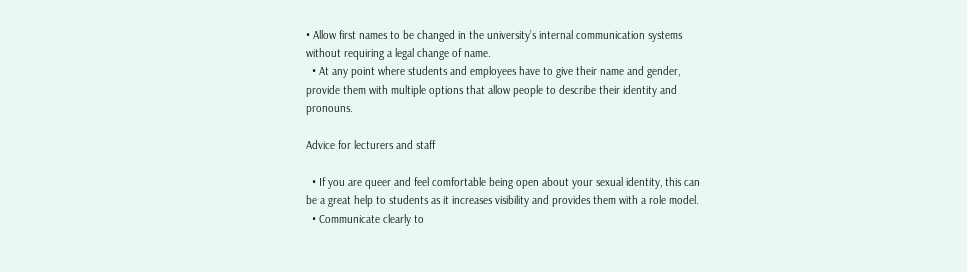• Allow first names to be changed in the university’s internal communication systems without requiring a legal change of name.
  • At any point where students and employees have to give their name and gender, provide them with multiple options that allow people to describe their identity and pronouns.

Advice for lecturers and staff

  • If you are queer and feel comfortable being open about your sexual identity, this can be a great help to students as it increases visibility and provides them with a role model.
  • Communicate clearly to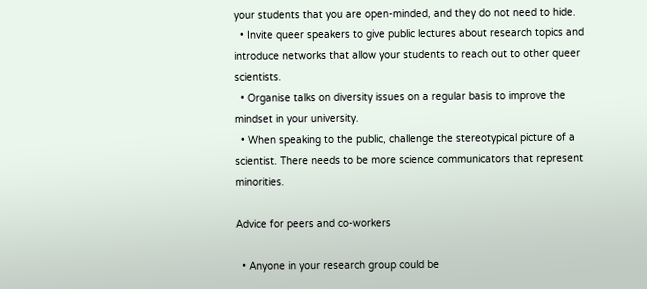your students that you are open-minded, and they do not need to hide.
  • Invite queer speakers to give public lectures about research topics and introduce networks that allow your students to reach out to other queer scientists.
  • Organise talks on diversity issues on a regular basis to improve the mindset in your university.
  • When speaking to the public, challenge the stereotypical picture of a scientist. There needs to be more science communicators that represent minorities.

Advice for peers and co-workers

  • Anyone in your research group could be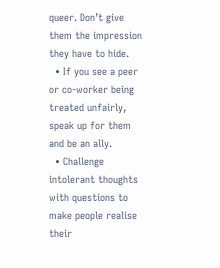queer. Don’t give them the impression they have to hide.
  • If you see a peer or co-worker being treated unfairly, speak up for them and be an ally.
  • Challenge intolerant thoughts with questions to make people realise their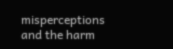misperceptions and the harm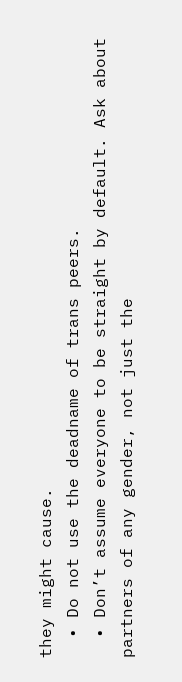they might cause.
  • Do not use the deadname of trans peers.
  • Don’t assume everyone to be straight by default. Ask about partners of any gender, not just the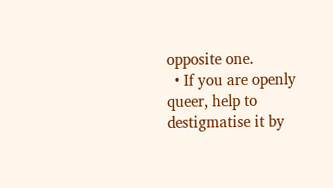opposite one.
  • If you are openly queer, help to destigmatise it by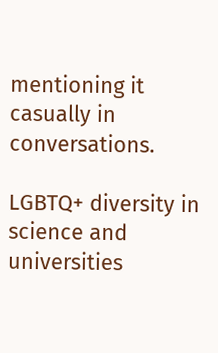mentioning it casually in conversations.

LGBTQ+ diversity in science and universities